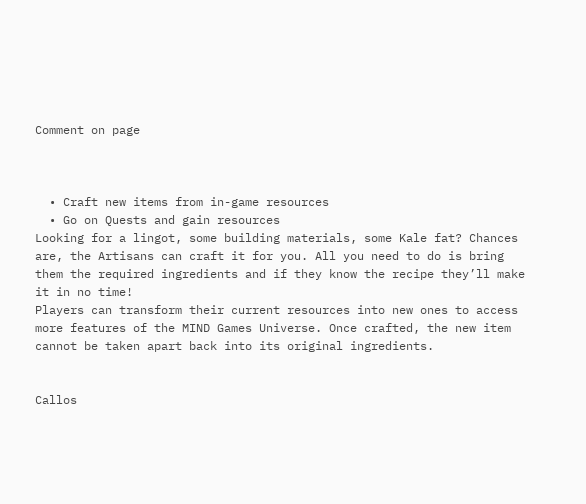Comment on page



  • Craft new items from in-game resources
  • Go on Quests and gain resources
Looking for a lingot, some building materials, some Kale fat? Chances are, the Artisans can craft it for you. All you need to do is bring them the required ingredients and if they know the recipe they’ll make it in no time!
Players can transform their current resources into new ones to access more features of the MIND Games Universe. Once crafted, the new item cannot be taken apart back into its original ingredients.


Callos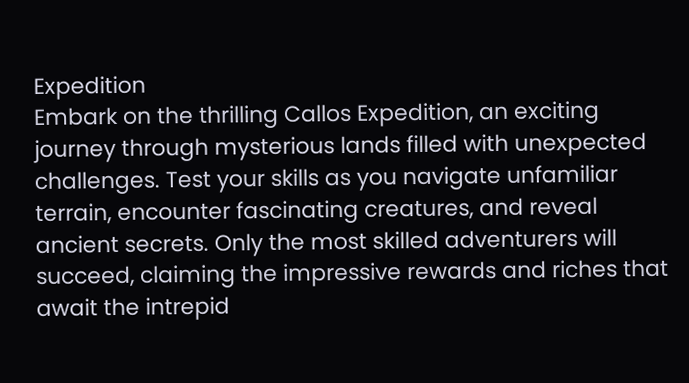Expedition
Embark on the thrilling Callos Expedition, an exciting journey through mysterious lands filled with unexpected challenges. Test your skills as you navigate unfamiliar terrain, encounter fascinating creatures, and reveal ancient secrets. Only the most skilled adventurers will succeed, claiming the impressive rewards and riches that await the intrepid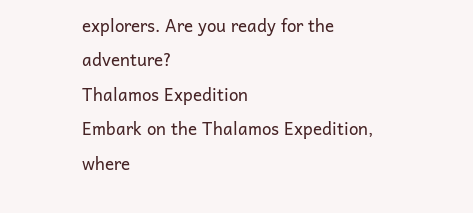explorers. Are you ready for the adventure?
Thalamos Expedition
Embark on the Thalamos Expedition, where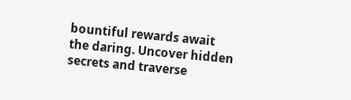bountiful rewards await the daring. Uncover hidden secrets and traverse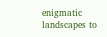enigmatic landscapes to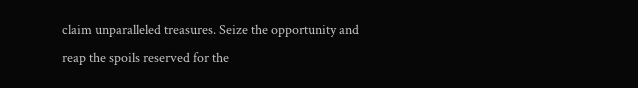claim unparalleled treasures. Seize the opportunity and reap the spoils reserved for the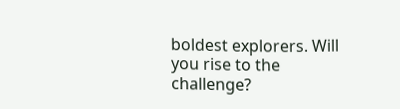boldest explorers. Will you rise to the challenge?